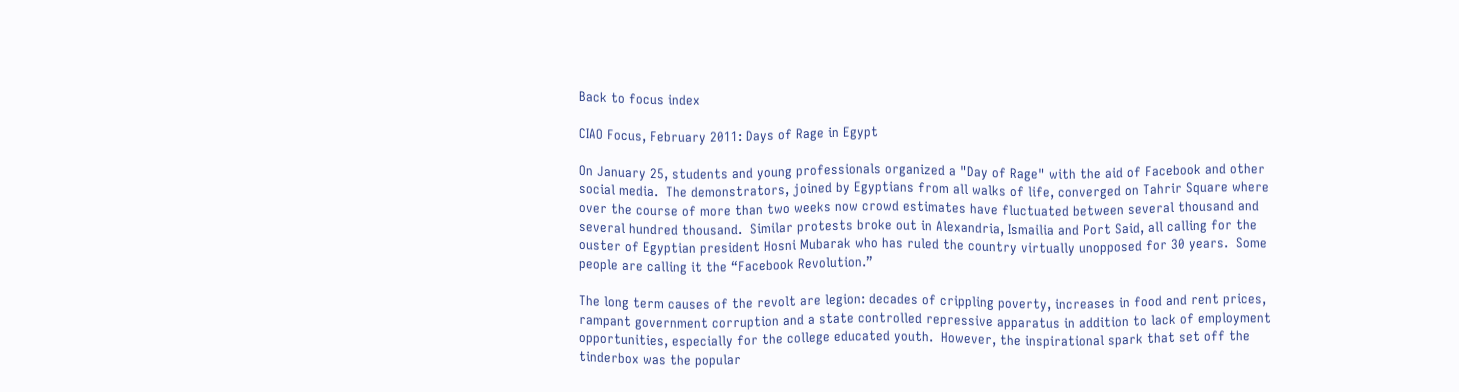Back to focus index

CIAO Focus, February 2011: Days of Rage in Egypt

On January 25, students and young professionals organized a "Day of Rage" with the aid of Facebook and other social media.  The demonstrators, joined by Egyptians from all walks of life, converged on Tahrir Square where over the course of more than two weeks now crowd estimates have fluctuated between several thousand and several hundred thousand.  Similar protests broke out in Alexandria, Ismailia and Port Said, all calling for the ouster of Egyptian president Hosni Mubarak who has ruled the country virtually unopposed for 30 years.  Some people are calling it the “Facebook Revolution.”

The long term causes of the revolt are legion: decades of crippling poverty, increases in food and rent prices, rampant government corruption and a state controlled repressive apparatus in addition to lack of employment opportunities, especially for the college educated youth.  However, the inspirational spark that set off the tinderbox was the popular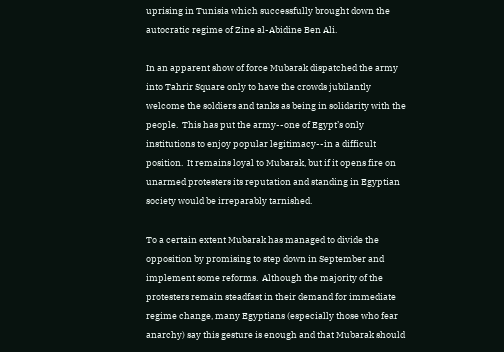uprising in Tunisia which successfully brought down the autocratic regime of Zine al-Abidine Ben Ali.

In an apparent show of force Mubarak dispatched the army into Tahrir Square only to have the crowds jubilantly welcome the soldiers and tanks as being in solidarity with the people.  This has put the army--one of Egypt’s only institutions to enjoy popular legitimacy--in a difficult position.  It remains loyal to Mubarak, but if it opens fire on unarmed protesters its reputation and standing in Egyptian society would be irreparably tarnished.

To a certain extent Mubarak has managed to divide the opposition by promising to step down in September and implement some reforms.  Although the majority of the protesters remain steadfast in their demand for immediate regime change, many Egyptians (especially those who fear anarchy) say this gesture is enough and that Mubarak should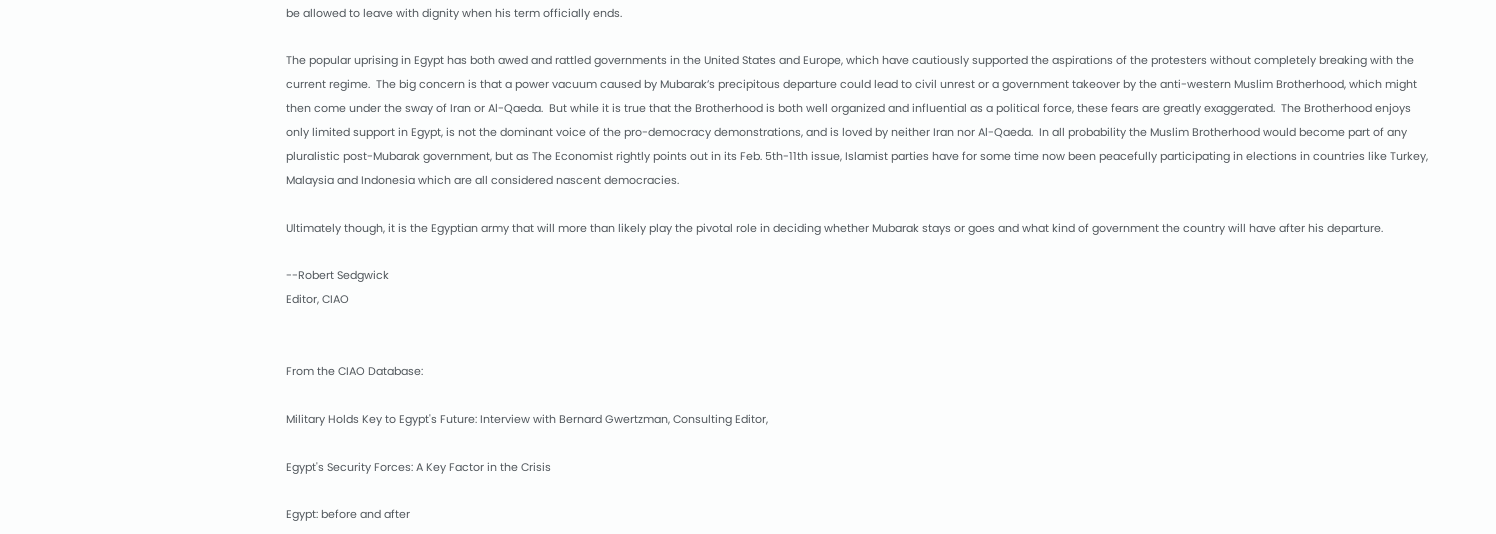be allowed to leave with dignity when his term officially ends.

The popular uprising in Egypt has both awed and rattled governments in the United States and Europe, which have cautiously supported the aspirations of the protesters without completely breaking with the current regime.  The big concern is that a power vacuum caused by Mubarak’s precipitous departure could lead to civil unrest or a government takeover by the anti-western Muslim Brotherhood, which might then come under the sway of Iran or Al-Qaeda.  But while it is true that the Brotherhood is both well organized and influential as a political force, these fears are greatly exaggerated.  The Brotherhood enjoys only limited support in Egypt, is not the dominant voice of the pro-democracy demonstrations, and is loved by neither Iran nor Al-Qaeda.  In all probability the Muslim Brotherhood would become part of any pluralistic post-Mubarak government, but as The Economist rightly points out in its Feb. 5th-11th issue, Islamist parties have for some time now been peacefully participating in elections in countries like Turkey, Malaysia and Indonesia which are all considered nascent democracies.

Ultimately though, it is the Egyptian army that will more than likely play the pivotal role in deciding whether Mubarak stays or goes and what kind of government the country will have after his departure.

--Robert Sedgwick
Editor, CIAO


From the CIAO Database:

Military Holds Key to Egypt's Future: Interview with Bernard Gwertzman, Consulting Editor,

Egypt's Security Forces: A Key Factor in the Crisis

Egypt: before and after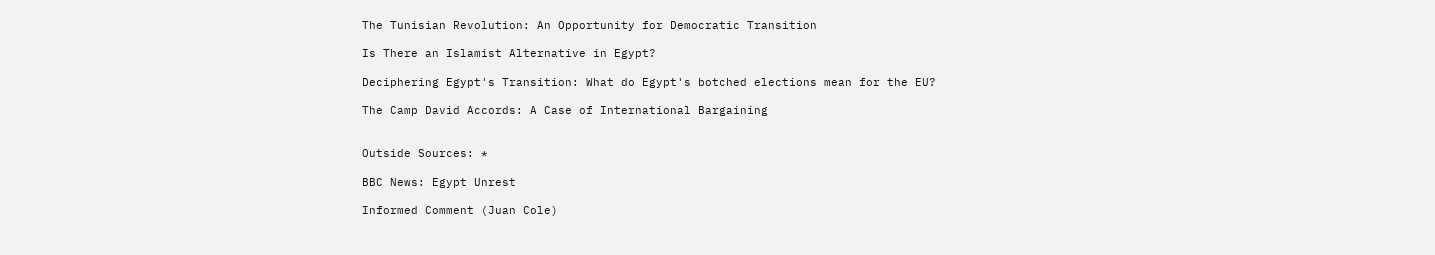The Tunisian Revolution: An Opportunity for Democratic Transition

Is There an Islamist Alternative in Egypt?

Deciphering Egypt's Transition: What do Egypt's botched elections mean for the EU?

The Camp David Accords: A Case of International Bargaining


Outside Sources: *

BBC News: Egypt Unrest

Informed Comment (Juan Cole)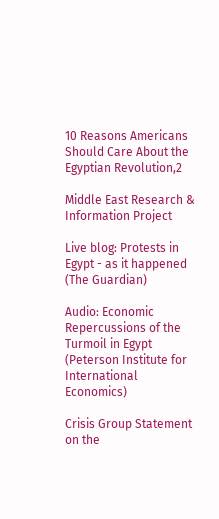10 Reasons Americans Should Care About the Egyptian Revolution,2

Middle East Research & Information Project

Live blog: Protests in Egypt - as it happened (The Guardian)

Audio: Economic Repercussions of the Turmoil in Egypt (Peterson Institute for International Economics)

Crisis Group Statement on the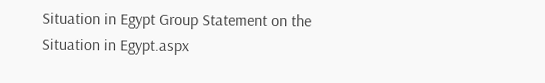Situation in Egypt Group Statement on the Situation in Egypt.aspx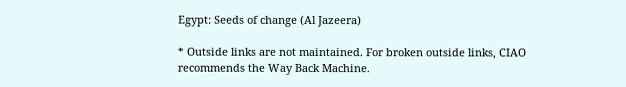Egypt: Seeds of change (Al Jazeera)

* Outside links are not maintained. For broken outside links, CIAO recommends the Way Back Machine.